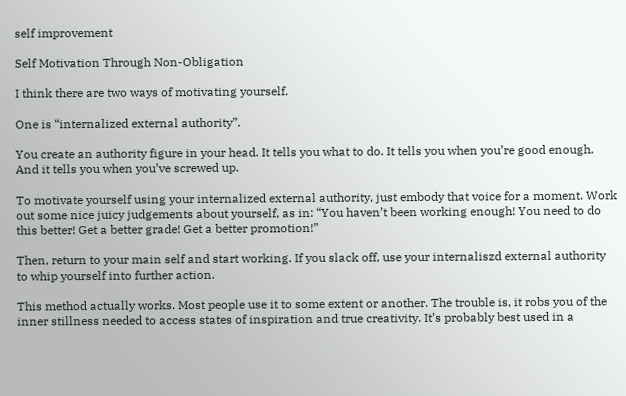self improvement

Self Motivation Through Non-Obligation

I think there are two ways of motivating yourself.

One is “internalized external authority”.

You create an authority figure in your head. It tells you what to do. It tells you when you’re good enough. And it tells you when you’ve screwed up.

To motivate yourself using your internalized external authority, just embody that voice for a moment. Work out some nice juicy judgements about yourself, as in: “You haven’t been working enough! You need to do this better! Get a better grade! Get a better promotion!”

Then, return to your main self and start working. If you slack off, use your internaliszd external authority to whip yourself into further action.

This method actually works. Most people use it to some extent or another. The trouble is, it robs you of the inner stillness needed to access states of inspiration and true creativity. It’s probably best used in a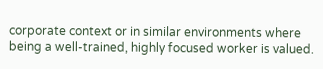corporate context or in similar environments where being a well-trained, highly focused worker is valued.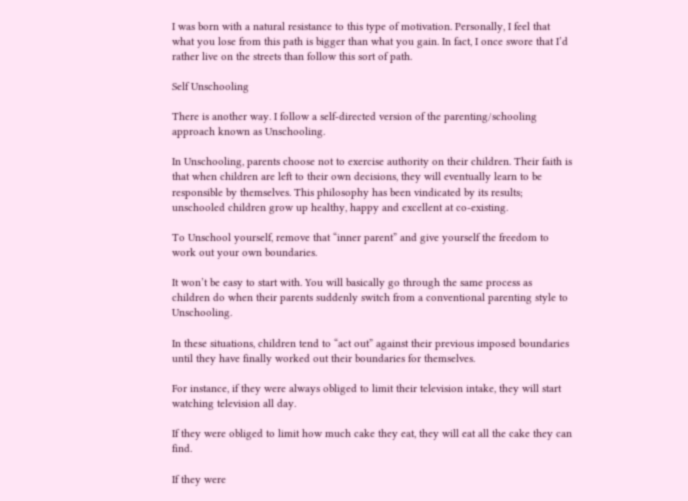I was born with a natural resistance to this type of motivation. Personally, I feel that what you lose from this path is bigger than what you gain. In fact, I once swore that I’d rather live on the streets than follow this sort of path.

Self Unschooling

There is another way. I follow a self-directed version of the parenting/schooling approach known as Unschooling.

In Unschooling, parents choose not to exercise authority on their children. Their faith is that when children are left to their own decisions, they will eventually learn to be responsible by themselves. This philosophy has been vindicated by its results; unschooled children grow up healthy, happy and excellent at co-existing.

To Unschool yourself, remove that “inner parent” and give yourself the freedom to work out your own boundaries.

It won’t be easy to start with. You will basically go through the same process as children do when their parents suddenly switch from a conventional parenting style to Unschooling.

In these situations, children tend to “act out” against their previous imposed boundaries until they have finally worked out their boundaries for themselves.

For instance, if they were always obliged to limit their television intake, they will start watching television all day.

If they were obliged to limit how much cake they eat, they will eat all the cake they can find.

If they were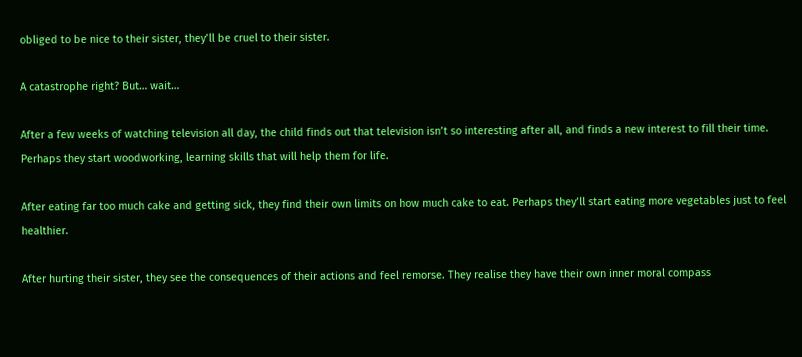obliged to be nice to their sister, they’ll be cruel to their sister.

A catastrophe right? But… wait…

After a few weeks of watching television all day, the child finds out that television isn’t so interesting after all, and finds a new interest to fill their time. Perhaps they start woodworking, learning skills that will help them for life.

After eating far too much cake and getting sick, they find their own limits on how much cake to eat. Perhaps they’ll start eating more vegetables just to feel healthier.

After hurting their sister, they see the consequences of their actions and feel remorse. They realise they have their own inner moral compass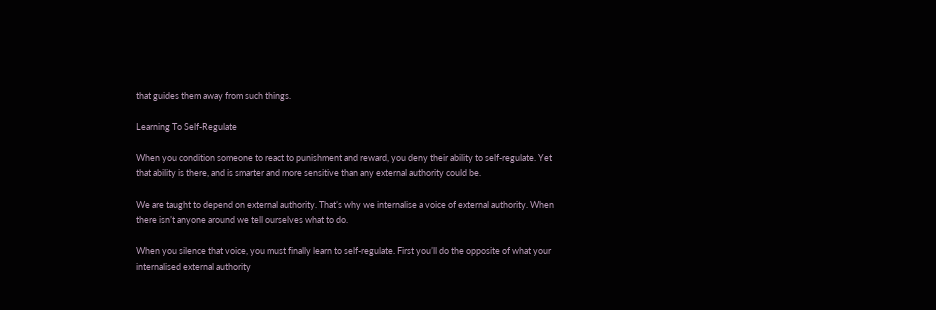that guides them away from such things.

Learning To Self-Regulate

When you condition someone to react to punishment and reward, you deny their ability to self-regulate. Yet that ability is there, and is smarter and more sensitive than any external authority could be.

We are taught to depend on external authority. That’s why we internalise a voice of external authority. When there isn’t anyone around we tell ourselves what to do.

When you silence that voice, you must finally learn to self-regulate. First you’ll do the opposite of what your internalised external authority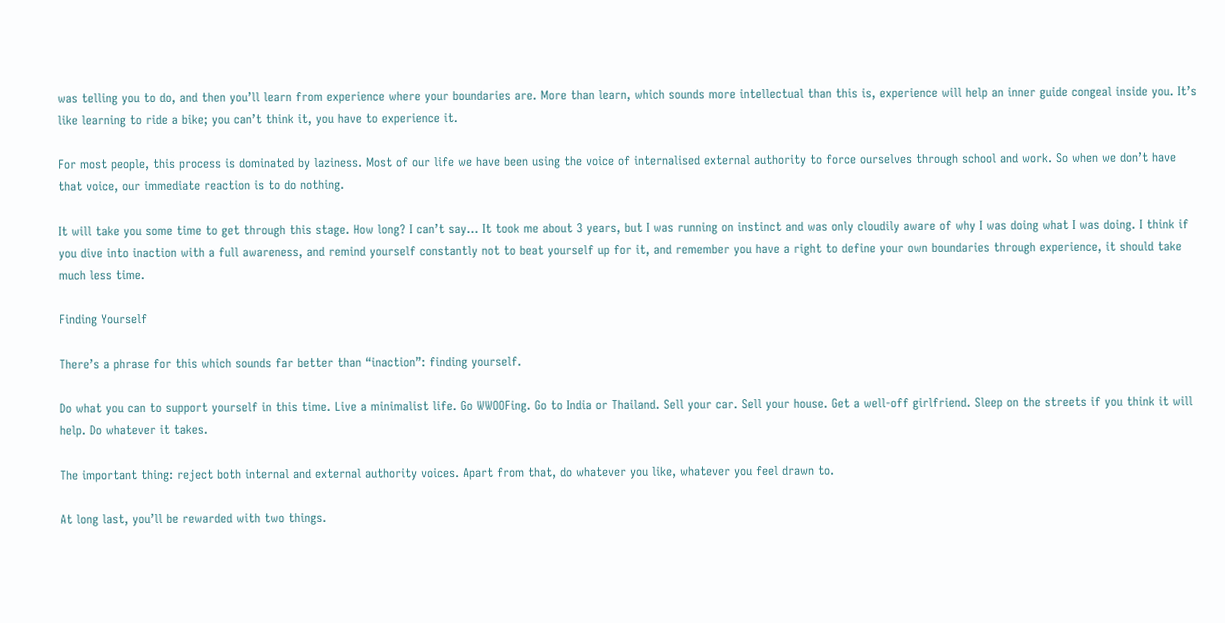was telling you to do, and then you’ll learn from experience where your boundaries are. More than learn, which sounds more intellectual than this is, experience will help an inner guide congeal inside you. It’s like learning to ride a bike; you can’t think it, you have to experience it.

For most people, this process is dominated by laziness. Most of our life we have been using the voice of internalised external authority to force ourselves through school and work. So when we don’t have that voice, our immediate reaction is to do nothing.

It will take you some time to get through this stage. How long? I can’t say… It took me about 3 years, but I was running on instinct and was only cloudily aware of why I was doing what I was doing. I think if you dive into inaction with a full awareness, and remind yourself constantly not to beat yourself up for it, and remember you have a right to define your own boundaries through experience, it should take much less time.

Finding Yourself

There’s a phrase for this which sounds far better than “inaction”: finding yourself.

Do what you can to support yourself in this time. Live a minimalist life. Go WWOOFing. Go to India or Thailand. Sell your car. Sell your house. Get a well-off girlfriend. Sleep on the streets if you think it will help. Do whatever it takes.

The important thing: reject both internal and external authority voices. Apart from that, do whatever you like, whatever you feel drawn to.

At long last, you’ll be rewarded with two things.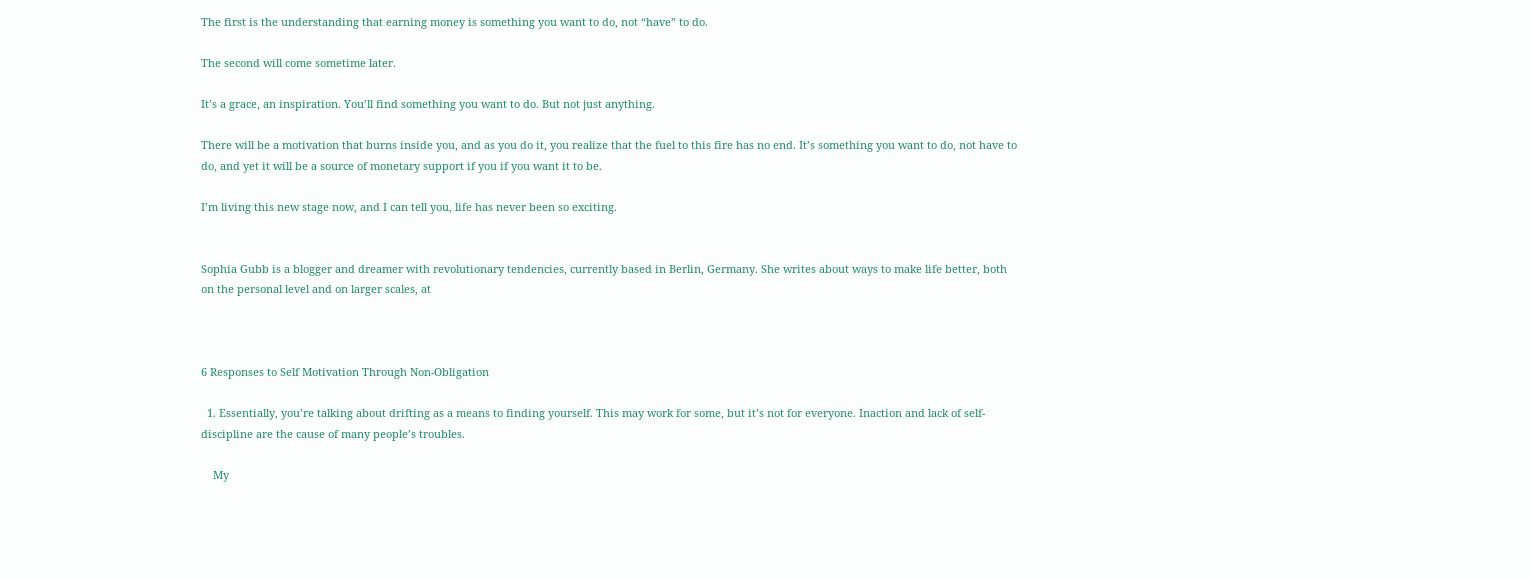The first is the understanding that earning money is something you want to do, not “have” to do.

The second will come sometime later.

It’s a grace, an inspiration. You’ll find something you want to do. But not just anything.

There will be a motivation that burns inside you, and as you do it, you realize that the fuel to this fire has no end. It’s something you want to do, not have to do, and yet it will be a source of monetary support if you if you want it to be.

I’m living this new stage now, and I can tell you, life has never been so exciting.


Sophia Gubb is a blogger and dreamer with revolutionary tendencies, currently based in Berlin, Germany. She writes about ways to make life better, both on the personal level and on larger scales, at



6 Responses to Self Motivation Through Non-Obligation

  1. Essentially, you’re talking about drifting as a means to finding yourself. This may work for some, but it’s not for everyone. Inaction and lack of self-discipline are the cause of many people’s troubles.

    My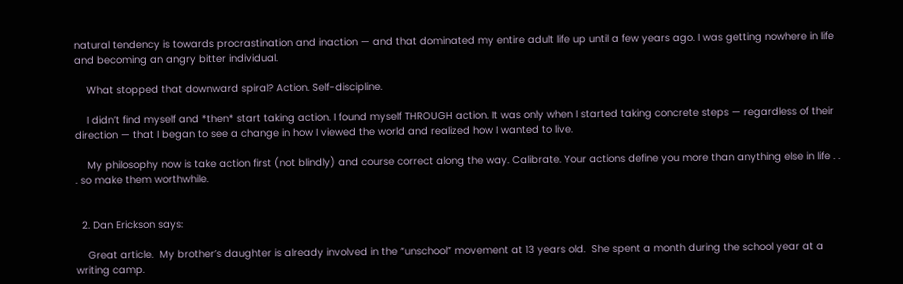natural tendency is towards procrastination and inaction — and that dominated my entire adult life up until a few years ago. I was getting nowhere in life and becoming an angry bitter individual.

    What stopped that downward spiral? Action. Self-discipline.

    I didn’t find myself and *then* start taking action. I found myself THROUGH action. It was only when I started taking concrete steps — regardless of their direction — that I began to see a change in how I viewed the world and realized how I wanted to live.

    My philosophy now is take action first (not blindly) and course correct along the way. Calibrate. Your actions define you more than anything else in life . . . so make them worthwhile.


  2. Dan Erickson says:

    Great article.  My brother’s daughter is already involved in the “unschool” movement at 13 years old.  She spent a month during the school year at a writing camp.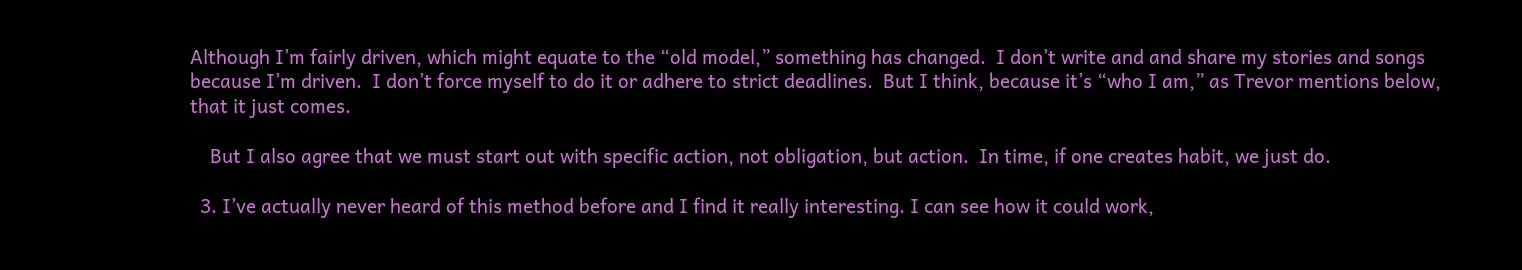Although I’m fairly driven, which might equate to the “old model,” something has changed.  I don’t write and and share my stories and songs because I’m driven.  I don’t force myself to do it or adhere to strict deadlines.  But I think, because it’s “who I am,” as Trevor mentions below, that it just comes.

    But I also agree that we must start out with specific action, not obligation, but action.  In time, if one creates habit, we just do.

  3. I’ve actually never heard of this method before and I find it really interesting. I can see how it could work,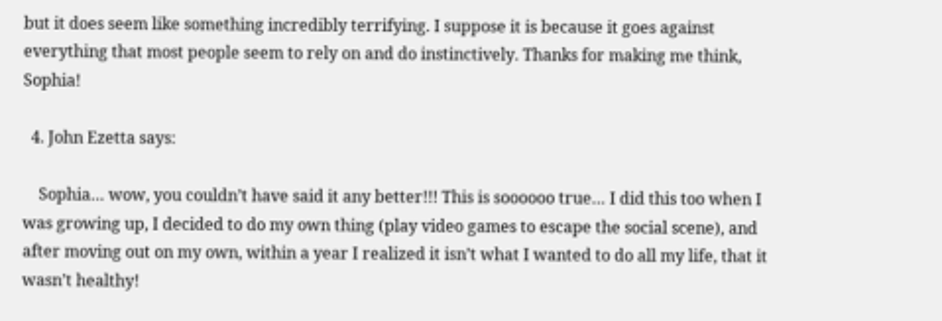but it does seem like something incredibly terrifying. I suppose it is because it goes against everything that most people seem to rely on and do instinctively. Thanks for making me think, Sophia!

  4. John Ezetta says:

    Sophia… wow, you couldn’t have said it any better!!! This is soooooo true… I did this too when I was growing up, I decided to do my own thing (play video games to escape the social scene), and after moving out on my own, within a year I realized it isn’t what I wanted to do all my life, that it wasn’t healthy!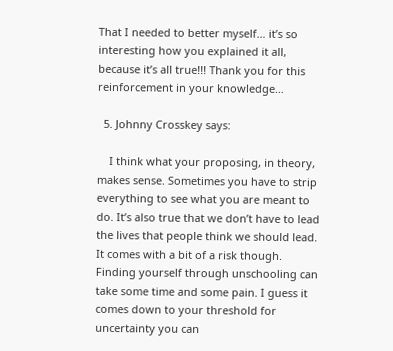That I needed to better myself… it’s so interesting how you explained it all, because it’s all true!!! Thank you for this reinforcement in your knowledge…

  5. Johnny Crosskey says:

    I think what your proposing, in theory, makes sense. Sometimes you have to strip everything to see what you are meant to do. It’s also true that we don’t have to lead the lives that people think we should lead. It comes with a bit of a risk though. Finding yourself through unschooling can take some time and some pain. I guess it comes down to your threshold for uncertainty you can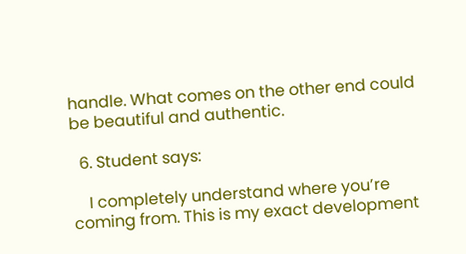handle. What comes on the other end could be beautiful and authentic.

  6. Student says:

    I completely understand where you’re coming from. This is my exact development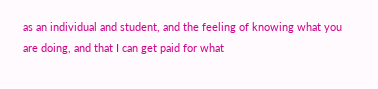as an individual and student, and the feeling of knowing what you are doing, and that I can get paid for what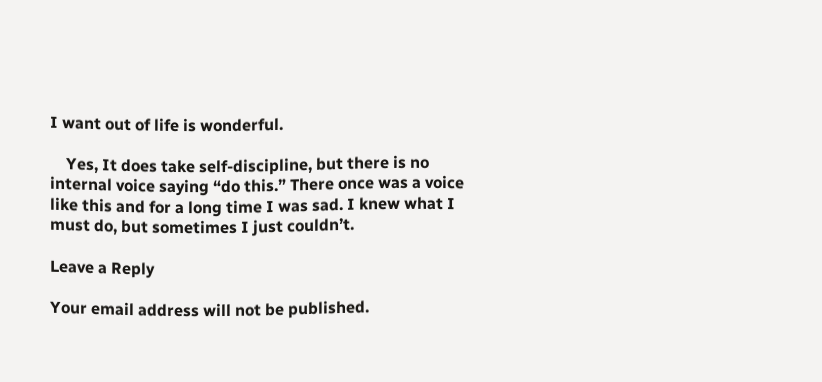I want out of life is wonderful.

    Yes, It does take self-discipline, but there is no internal voice saying “do this.” There once was a voice like this and for a long time I was sad. I knew what I must do, but sometimes I just couldn’t.

Leave a Reply

Your email address will not be published.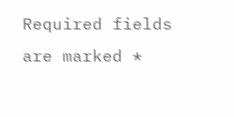Required fields are marked *